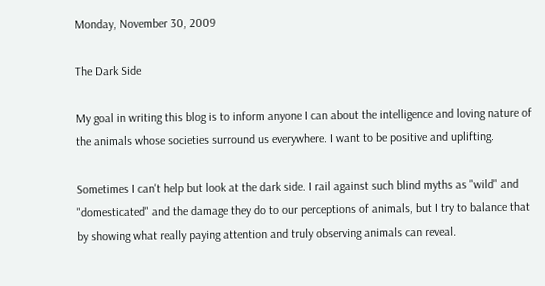Monday, November 30, 2009

The Dark Side

My goal in writing this blog is to inform anyone I can about the intelligence and loving nature of the animals whose societies surround us everywhere. I want to be positive and uplifting.

Sometimes I can't help but look at the dark side. I rail against such blind myths as "wild" and "domesticated" and the damage they do to our perceptions of animals, but I try to balance that by showing what really paying attention and truly observing animals can reveal.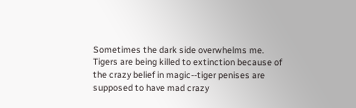Sometimes the dark side overwhelms me. Tigers are being killed to extinction because of the crazy belief in magic--tiger penises are supposed to have mad crazy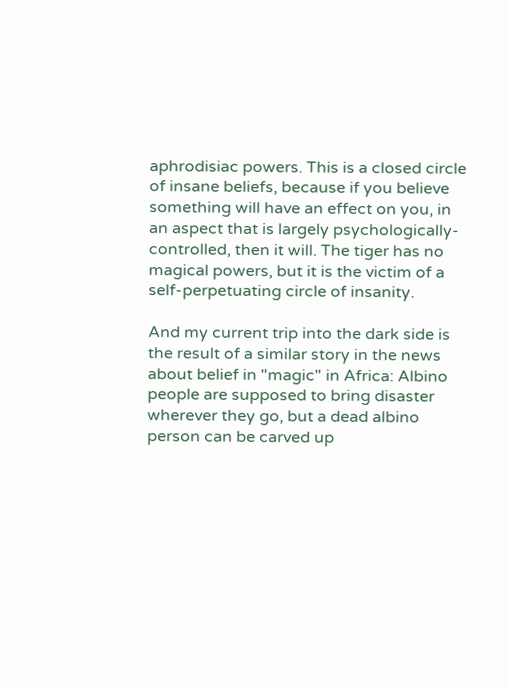aphrodisiac powers. This is a closed circle of insane beliefs, because if you believe something will have an effect on you, in an aspect that is largely psychologically-controlled, then it will. The tiger has no magical powers, but it is the victim of a self-perpetuating circle of insanity.

And my current trip into the dark side is the result of a similar story in the news about belief in "magic" in Africa: Albino people are supposed to bring disaster wherever they go, but a dead albino person can be carved up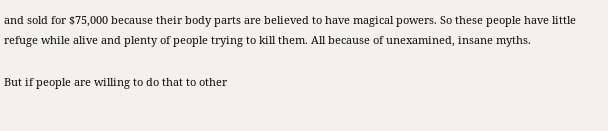and sold for $75,000 because their body parts are believed to have magical powers. So these people have little refuge while alive and plenty of people trying to kill them. All because of unexamined, insane myths.

But if people are willing to do that to other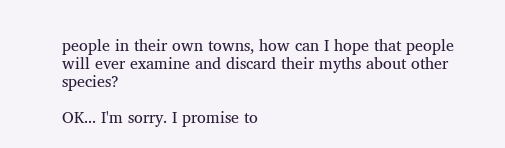people in their own towns, how can I hope that people will ever examine and discard their myths about other species?

OK... I'm sorry. I promise to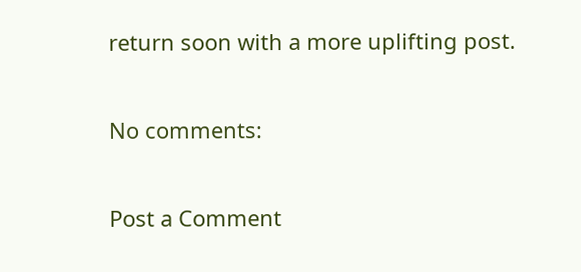return soon with a more uplifting post.

No comments:

Post a Comment